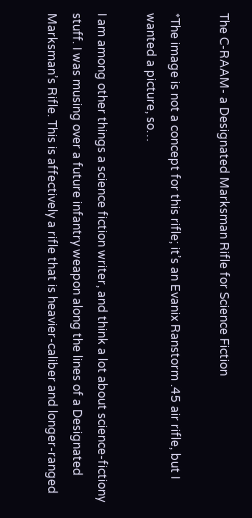The C-RAAM- a Designated Marksman Rifle for Science Fiction

*The image is not a concept for this rifle; it’s an Evanix Ranstorm .45 air rifle, but I wanted a picture, so…

I am among other things a science fiction writer, and think a lot about science-fictiony stuff. I was musing over a future infantry weapon along the lines of a Designated Marksman’s Rifle. This is affectively a rifle that is heavier-caliber and longer-ranged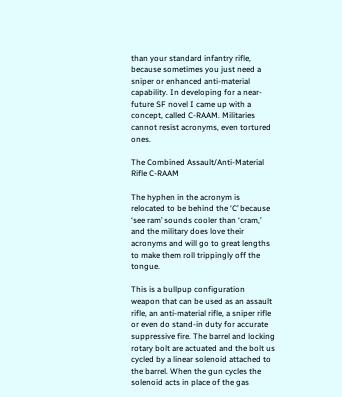than your standard infantry rifle, because sometimes you just need a sniper or enhanced anti-material capability. In developing for a near-future SF novel I came up with a concept, called C-RAAM. Militaries cannot resist acronyms, even tortured ones.

The Combined Assault/Anti-Material Rifle C-RAAM

The hyphen in the acronym is relocated to be behind the ‘C’ because ‘see ram’ sounds cooler than ‘cram,’ and the military does love their acronyms and will go to great lengths to make them roll trippingly off the tongue.

This is a bullpup configuration weapon that can be used as an assault rifle, an anti-material rifle, a sniper rifle or even do stand-in duty for accurate suppressive fire. The barrel and locking rotary bolt are actuated and the bolt us cycled by a linear solenoid attached to the barrel. When the gun cycles the solenoid acts in place of the gas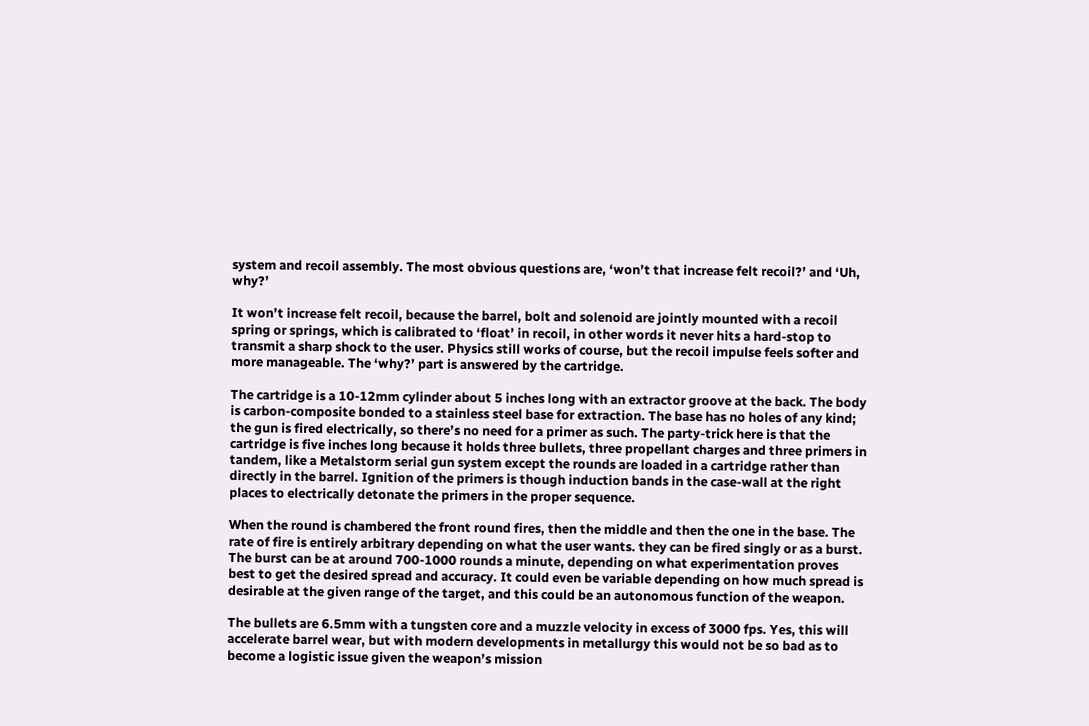system and recoil assembly. The most obvious questions are, ‘won’t that increase felt recoil?’ and ‘Uh, why?’

It won’t increase felt recoil, because the barrel, bolt and solenoid are jointly mounted with a recoil spring or springs, which is calibrated to ‘float’ in recoil, in other words it never hits a hard-stop to transmit a sharp shock to the user. Physics still works of course, but the recoil impulse feels softer and more manageable. The ‘why?’ part is answered by the cartridge.

The cartridge is a 10-12mm cylinder about 5 inches long with an extractor groove at the back. The body is carbon-composite bonded to a stainless steel base for extraction. The base has no holes of any kind; the gun is fired electrically, so there’s no need for a primer as such. The party-trick here is that the cartridge is five inches long because it holds three bullets, three propellant charges and three primers in tandem, like a Metalstorm serial gun system except the rounds are loaded in a cartridge rather than directly in the barrel. Ignition of the primers is though induction bands in the case-wall at the right places to electrically detonate the primers in the proper sequence.

When the round is chambered the front round fires, then the middle and then the one in the base. The rate of fire is entirely arbitrary depending on what the user wants. they can be fired singly or as a burst. The burst can be at around 700-1000 rounds a minute, depending on what experimentation proves best to get the desired spread and accuracy. It could even be variable depending on how much spread is desirable at the given range of the target, and this could be an autonomous function of the weapon.

The bullets are 6.5mm with a tungsten core and a muzzle velocity in excess of 3000 fps. Yes, this will accelerate barrel wear, but with modern developments in metallurgy this would not be so bad as to become a logistic issue given the weapon’s mission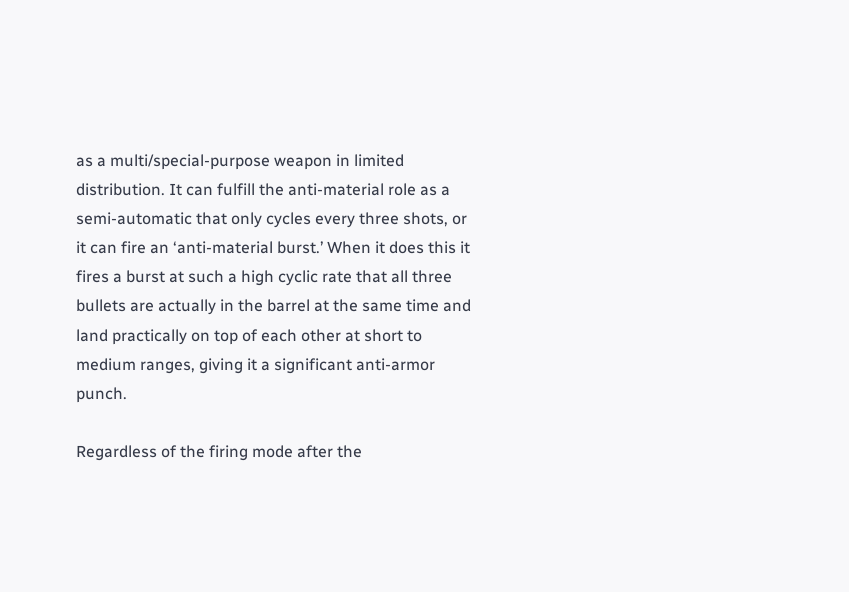as a multi/special-purpose weapon in limited distribution. It can fulfill the anti-material role as a semi-automatic that only cycles every three shots, or it can fire an ‘anti-material burst.’ When it does this it fires a burst at such a high cyclic rate that all three bullets are actually in the barrel at the same time and land practically on top of each other at short to medium ranges, giving it a significant anti-armor punch.

Regardless of the firing mode after the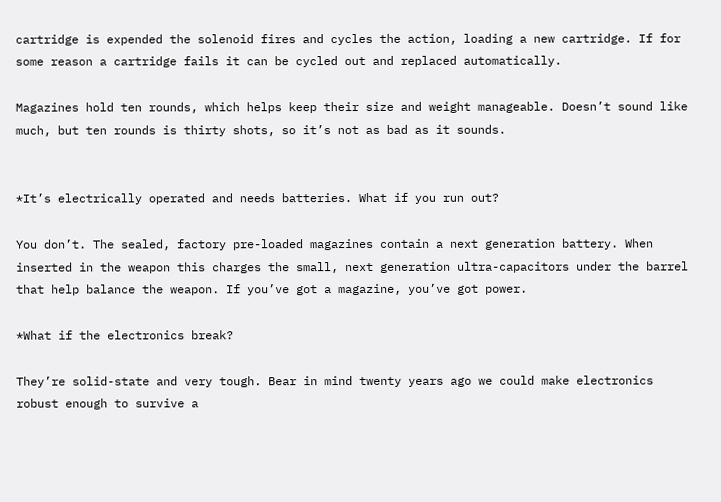cartridge is expended the solenoid fires and cycles the action, loading a new cartridge. If for some reason a cartridge fails it can be cycled out and replaced automatically.

Magazines hold ten rounds, which helps keep their size and weight manageable. Doesn’t sound like much, but ten rounds is thirty shots, so it’s not as bad as it sounds.


*It’s electrically operated and needs batteries. What if you run out?

You don’t. The sealed, factory pre-loaded magazines contain a next generation battery. When inserted in the weapon this charges the small, next generation ultra-capacitors under the barrel that help balance the weapon. If you’ve got a magazine, you’ve got power.

*What if the electronics break?

They’re solid-state and very tough. Bear in mind twenty years ago we could make electronics robust enough to survive a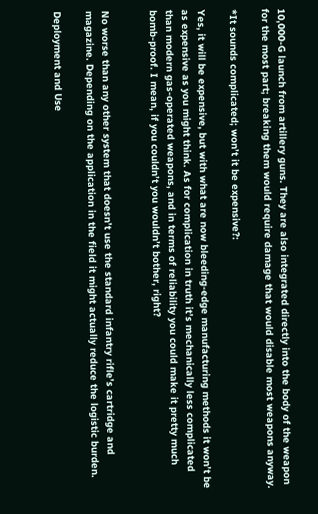10,000-G launch from artillery guns. They are also integrated directly into the body of the weapon for the most part; breaking them would require damage that would disable most weapons anyway.

*It sounds complicated; won’t it be expensive?:

Yes, it will be expensive, but with what are now bleeding-edge manufacturing methods it won’t be as expensive as you might think. As for complication in truth it’s mechanically less complicated than modern gas-operated weapons, and in terms of reliability you could make it pretty much bomb-proof. I mean, if you couldn’t you wouldn’t bother, right?


No worse than any other system that doesn’t use the standard infantry rifle’s cartridge and magazine. Depending on the application in the field it might actually reduce the logistic burden.

Deployment and Use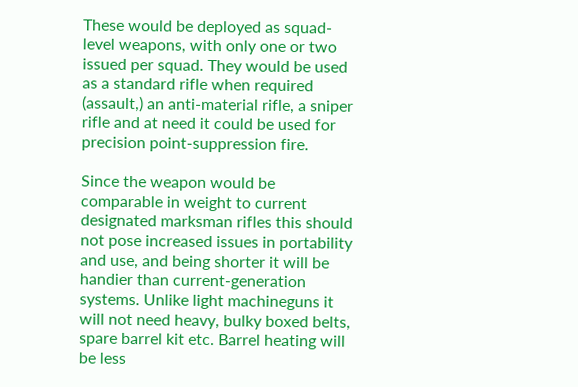These would be deployed as squad-level weapons, with only one or two issued per squad. They would be used as a standard rifle when required (assault,) an anti-material rifle, a sniper rifle and at need it could be used for precision point-suppression fire.

Since the weapon would be comparable in weight to current designated marksman rifles this should not pose increased issues in portability and use, and being shorter it will be handier than current-generation systems. Unlike light machineguns it will not need heavy, bulky boxed belts, spare barrel kit etc. Barrel heating will be less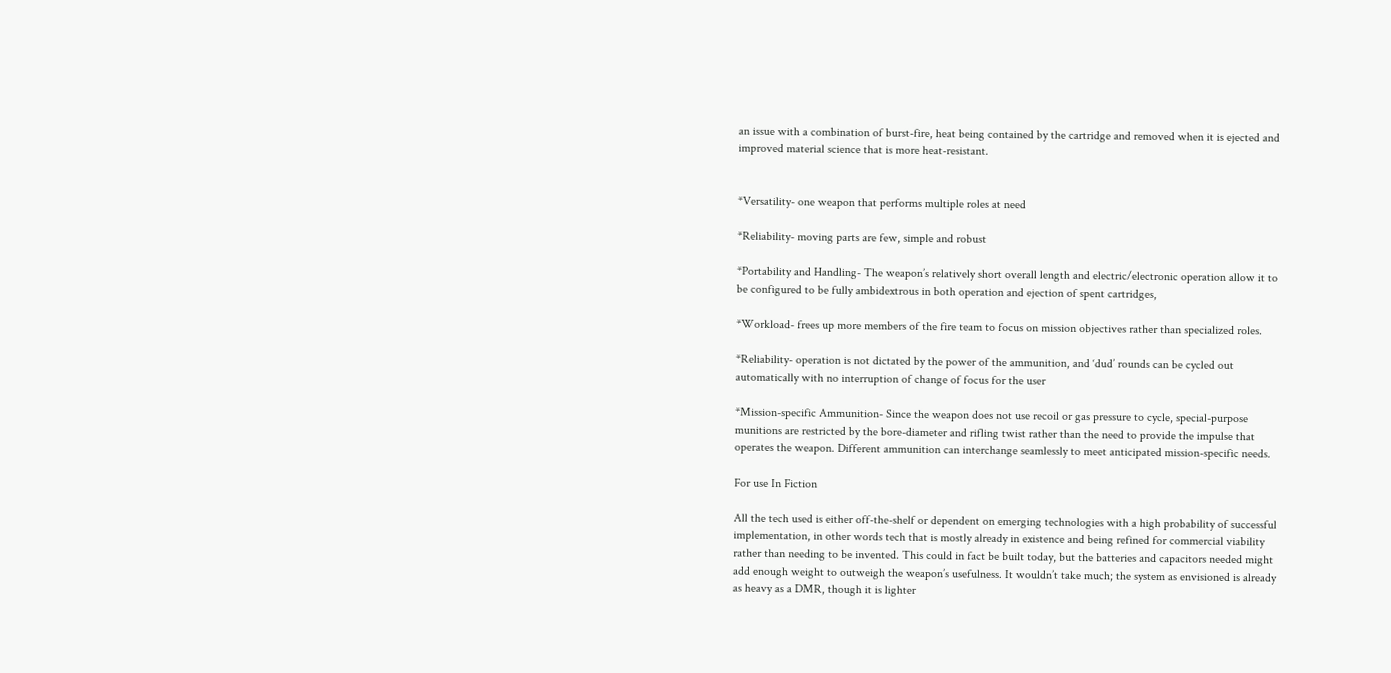an issue with a combination of burst-fire, heat being contained by the cartridge and removed when it is ejected and improved material science that is more heat-resistant.


*Versatility- one weapon that performs multiple roles at need

*Reliability- moving parts are few, simple and robust

*Portability and Handling- The weapon’s relatively short overall length and electric/electronic operation allow it to be configured to be fully ambidextrous in both operation and ejection of spent cartridges,

*Workload- frees up more members of the fire team to focus on mission objectives rather than specialized roles.

*Reliability- operation is not dictated by the power of the ammunition, and ‘dud’ rounds can be cycled out automatically with no interruption of change of focus for the user

*Mission-specific Ammunition- Since the weapon does not use recoil or gas pressure to cycle, special-purpose munitions are restricted by the bore-diameter and rifling twist rather than the need to provide the impulse that operates the weapon. Different ammunition can interchange seamlessly to meet anticipated mission-specific needs.

For use In Fiction

All the tech used is either off-the-shelf or dependent on emerging technologies with a high probability of successful implementation, in other words tech that is mostly already in existence and being refined for commercial viability rather than needing to be invented. This could in fact be built today, but the batteries and capacitors needed might add enough weight to outweigh the weapon’s usefulness. It wouldn’t take much; the system as envisioned is already as heavy as a DMR, though it is lighter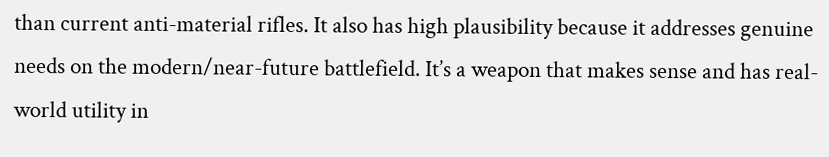than current anti-material rifles. It also has high plausibility because it addresses genuine needs on the modern/near-future battlefield. It’s a weapon that makes sense and has real-world utility in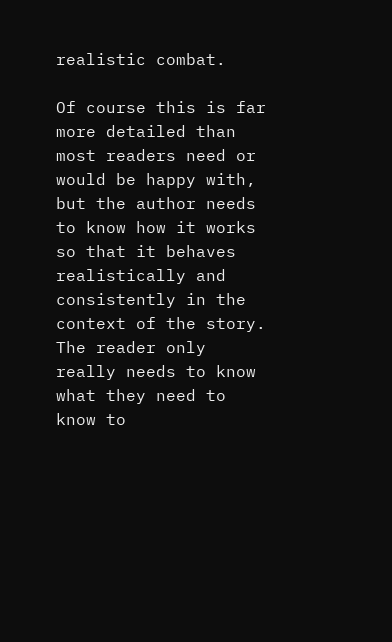realistic combat.

Of course this is far more detailed than most readers need or would be happy with, but the author needs to know how it works so that it behaves realistically and consistently in the context of the story. The reader only really needs to know what they need to know to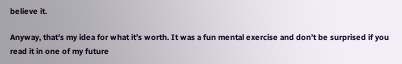believe it.

Anyway, that’s my idea for what it’s worth. It was a fun mental exercise and don’t be surprised if you read it in one of my future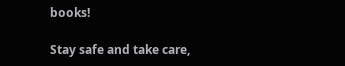books!

Stay safe and take care,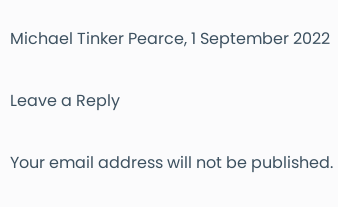Michael Tinker Pearce, 1 September 2022

Leave a Reply

Your email address will not be published.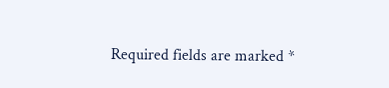Required fields are marked *